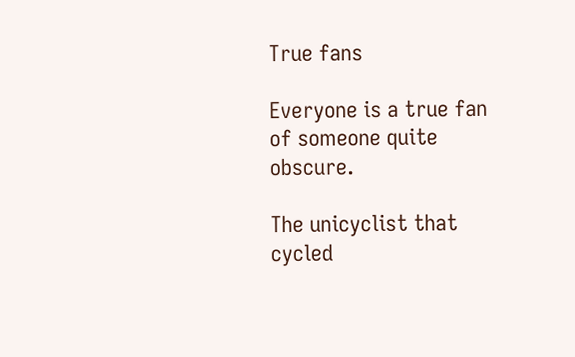True fans

Everyone is a true fan of someone quite obscure.

The unicyclist that cycled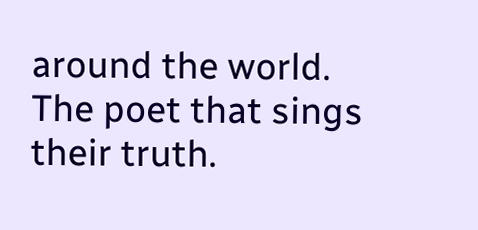around the world.
The poet that sings their truth.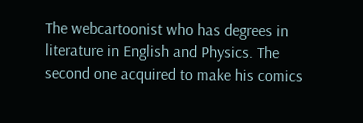The webcartoonist who has degrees in literature in English and Physics. The second one acquired to make his comics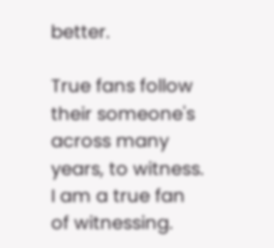better.

True fans follow their someone's across many years, to witness.
I am a true fan of witnessing.